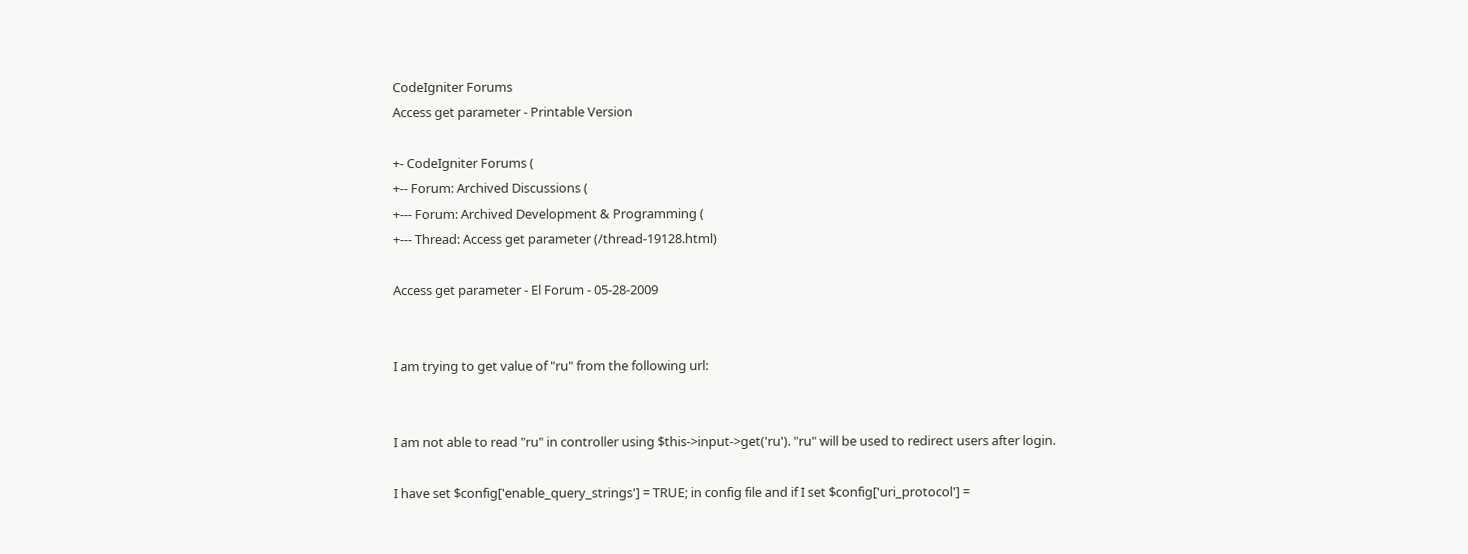CodeIgniter Forums
Access get parameter - Printable Version

+- CodeIgniter Forums (
+-- Forum: Archived Discussions (
+--- Forum: Archived Development & Programming (
+--- Thread: Access get parameter (/thread-19128.html)

Access get parameter - El Forum - 05-28-2009


I am trying to get value of "ru" from the following url:


I am not able to read "ru" in controller using $this->input->get('ru'). "ru" will be used to redirect users after login.

I have set $config['enable_query_strings'] = TRUE; in config file and if I set $config['uri_protocol'] =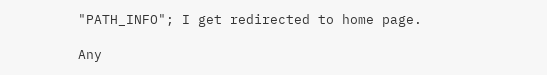"PATH_INFO"; I get redirected to home page.

Any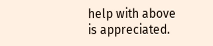help with above is appreciated.